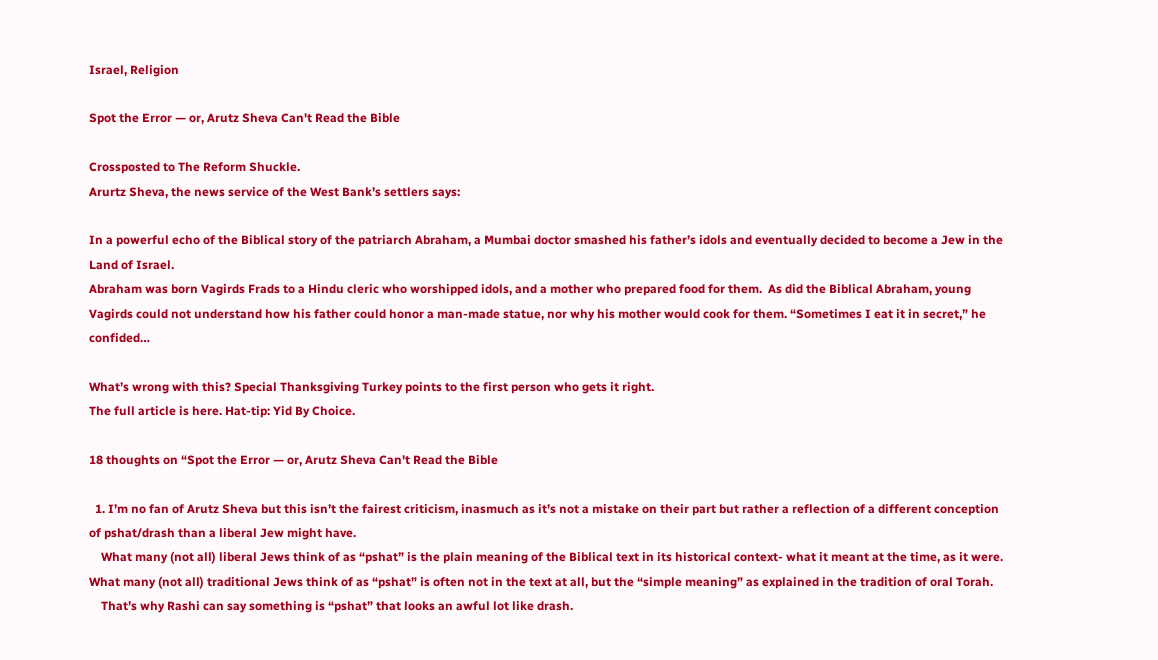Israel, Religion

Spot the Error — or, Arutz Sheva Can't Read the Bible

Crossposted to The Reform Shuckle.
Arurtz Sheva, the news service of the West Bank’s settlers says:

In a powerful echo of the Biblical story of the patriarch Abraham, a Mumbai doctor smashed his father’s idols and eventually decided to become a Jew in the Land of Israel.
Abraham was born Vagirds Frads to a Hindu cleric who worshipped idols, and a mother who prepared food for them.  As did the Biblical Abraham, young Vagirds could not understand how his father could honor a man-made statue, nor why his mother would cook for them. “Sometimes I eat it in secret,” he confided…

What’s wrong with this? Special Thanksgiving Turkey points to the first person who gets it right.
The full article is here. Hat-tip: Yid By Choice.

18 thoughts on “Spot the Error — or, Arutz Sheva Can't Read the Bible

  1. I’m no fan of Arutz Sheva but this isn’t the fairest criticism, inasmuch as it’s not a mistake on their part but rather a reflection of a different conception of pshat/drash than a liberal Jew might have.
    What many (not all) liberal Jews think of as “pshat” is the plain meaning of the Biblical text in its historical context- what it meant at the time, as it were. What many (not all) traditional Jews think of as “pshat” is often not in the text at all, but the “simple meaning” as explained in the tradition of oral Torah.
    That’s why Rashi can say something is “pshat” that looks an awful lot like drash.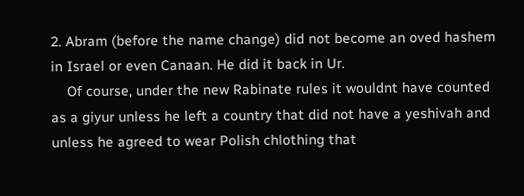2. Abram (before the name change) did not become an oved hashem in Israel or even Canaan. He did it back in Ur.
    Of course, under the new Rabinate rules it wouldnt have counted as a giyur unless he left a country that did not have a yeshivah and unless he agreed to wear Polish chlothing that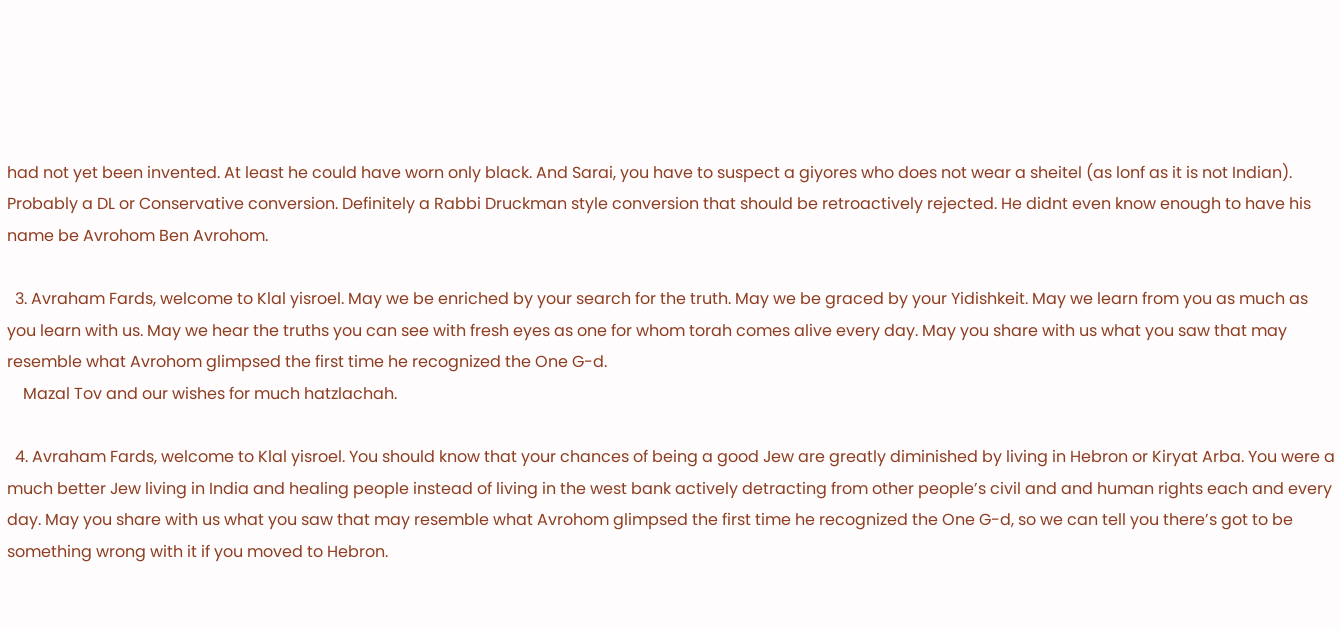had not yet been invented. At least he could have worn only black. And Sarai, you have to suspect a giyores who does not wear a sheitel (as lonf as it is not Indian). Probably a DL or Conservative conversion. Definitely a Rabbi Druckman style conversion that should be retroactively rejected. He didnt even know enough to have his name be Avrohom Ben Avrohom.

  3. Avraham Fards, welcome to Klal yisroel. May we be enriched by your search for the truth. May we be graced by your Yidishkeit. May we learn from you as much as you learn with us. May we hear the truths you can see with fresh eyes as one for whom torah comes alive every day. May you share with us what you saw that may resemble what Avrohom glimpsed the first time he recognized the One G-d.
    Mazal Tov and our wishes for much hatzlachah.

  4. Avraham Fards, welcome to Klal yisroel. You should know that your chances of being a good Jew are greatly diminished by living in Hebron or Kiryat Arba. You were a much better Jew living in India and healing people instead of living in the west bank actively detracting from other people’s civil and and human rights each and every day. May you share with us what you saw that may resemble what Avrohom glimpsed the first time he recognized the One G-d, so we can tell you there’s got to be something wrong with it if you moved to Hebron.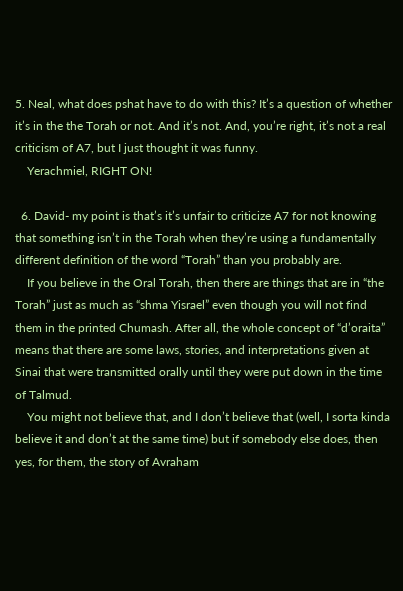5. Neal, what does pshat have to do with this? It’s a question of whether it’s in the the Torah or not. And it’s not. And, you’re right, it’s not a real criticism of A7, but I just thought it was funny.
    Yerachmiel, RIGHT ON!

  6. David- my point is that’s it’s unfair to criticize A7 for not knowing that something isn’t in the Torah when they’re using a fundamentally different definition of the word “Torah” than you probably are.
    If you believe in the Oral Torah, then there are things that are in “the Torah” just as much as “shma Yisrael” even though you will not find them in the printed Chumash. After all, the whole concept of “d’oraita” means that there are some laws, stories, and interpretations given at Sinai that were transmitted orally until they were put down in the time of Talmud.
    You might not believe that, and I don’t believe that (well, I sorta kinda believe it and don’t at the same time) but if somebody else does, then yes, for them, the story of Avraham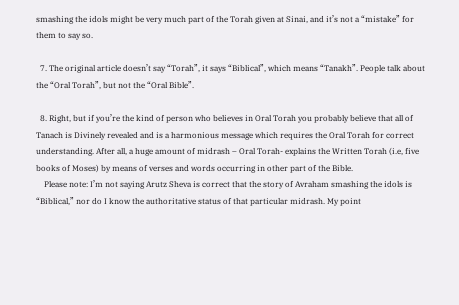smashing the idols might be very much part of the Torah given at Sinai, and it’s not a “mistake” for them to say so.

  7. The original article doesn’t say “Torah”, it says “Biblical”, which means “Tanakh”. People talk about the “Oral Torah”, but not the “Oral Bible”.

  8. Right, but if you’re the kind of person who believes in Oral Torah you probably believe that all of Tanach is Divinely revealed and is a harmonious message which requires the Oral Torah for correct understanding. After all, a huge amount of midrash – Oral Torah- explains the Written Torah (i.e, five books of Moses) by means of verses and words occurring in other part of the Bible.
    Please note: I’m not saying Arutz Sheva is correct that the story of Avraham smashing the idols is “Biblical,” nor do I know the authoritative status of that particular midrash. My point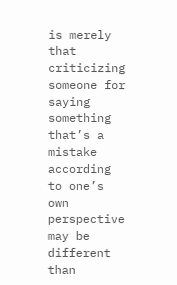is merely that criticizing someone for saying something that’s a mistake according to one’s own perspective may be different than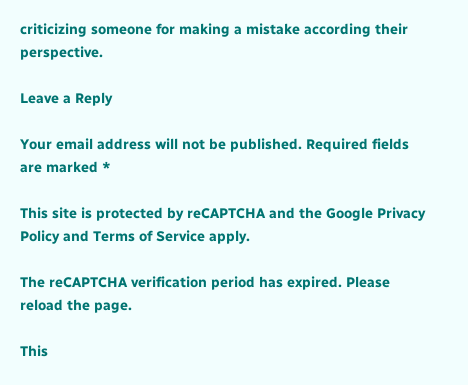criticizing someone for making a mistake according their perspective.

Leave a Reply

Your email address will not be published. Required fields are marked *

This site is protected by reCAPTCHA and the Google Privacy Policy and Terms of Service apply.

The reCAPTCHA verification period has expired. Please reload the page.

This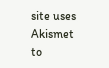site uses Akismet to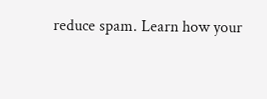reduce spam. Learn how your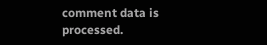comment data is processed.